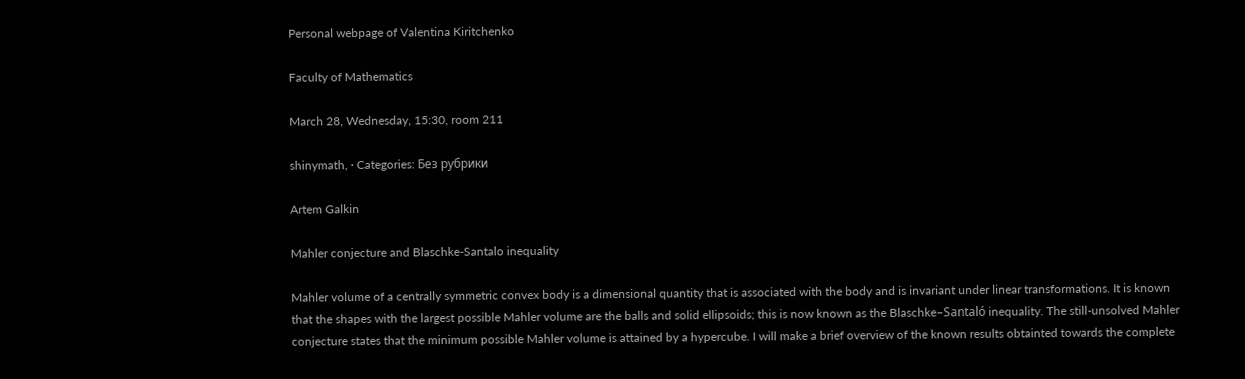Personal webpage of Valentina Kiritchenko

Faculty of Mathematics

March 28, Wednesday, 15:30, room 211

shinymath, · Categories: Без рубрики

Artem Galkin

Mahler conjecture and Blaschke-Santalo inequality

Mahler volume of a centrally symmetric convex body is a dimensional quantity that is associated with the body and is invariant under linear transformations. It is known that the shapes with the largest possible Mahler volume are the balls and solid ellipsoids; this is now known as the Blaschke–Santaló inequality. The still-unsolved Mahler conjecture states that the minimum possible Mahler volume is attained by a hypercube. I will make a brief overview of the known results obtainted towards the complete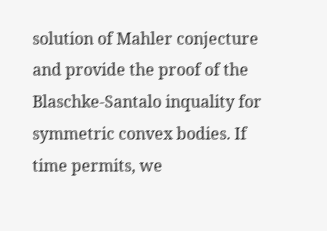solution of Mahler conjecture and provide the proof of the Blaschke-Santalo inquality for symmetric convex bodies. If time permits, we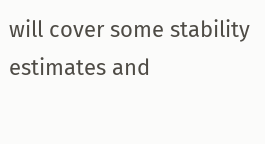will cover some stability estimates and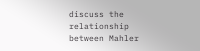discuss the relationship between Mahler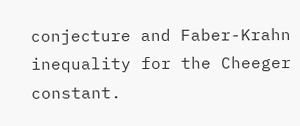conjecture and Faber-Krahn inequality for the Cheeger constant.